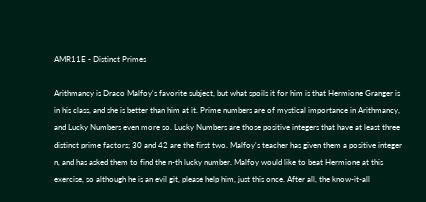AMR11E - Distinct Primes

Arithmancy is Draco Malfoy's favorite subject, but what spoils it for him is that Hermione Granger is in his class, and she is better than him at it. Prime numbers are of mystical importance in Arithmancy, and Lucky Numbers even more so. Lucky Numbers are those positive integers that have at least three distinct prime factors; 30 and 42 are the first two. Malfoy's teacher has given them a positive integer n, and has asked them to find the n-th lucky number. Malfoy would like to beat Hermione at this exercise, so although he is an evil git, please help him, just this once. After all, the know-it-all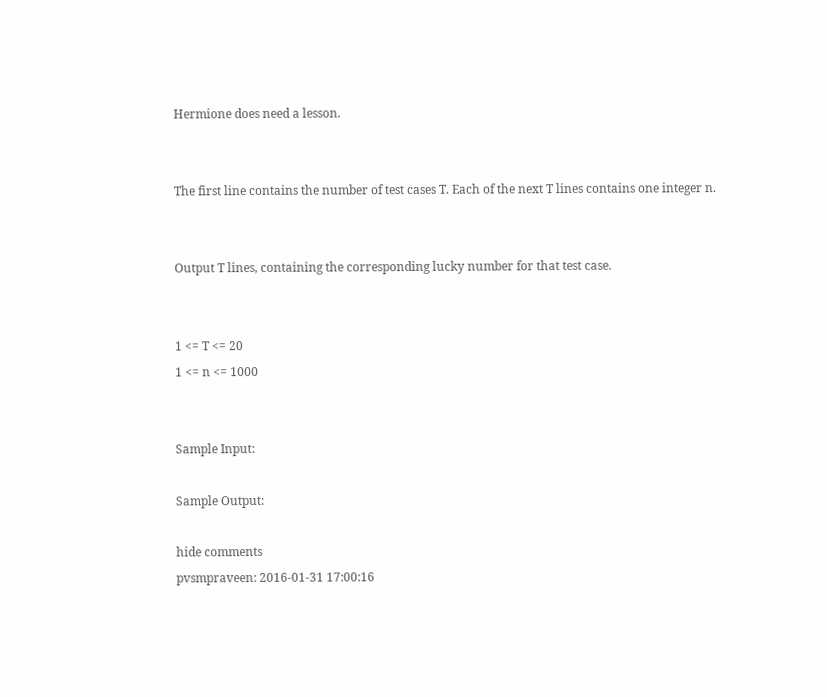Hermione does need a lesson.


The first line contains the number of test cases T. Each of the next T lines contains one integer n.


Output T lines, containing the corresponding lucky number for that test case.


1 <= T <= 20
1 <= n <= 1000


Sample Input:

Sample Output:

hide comments
pvsmpraveen: 2016-01-31 17:00:16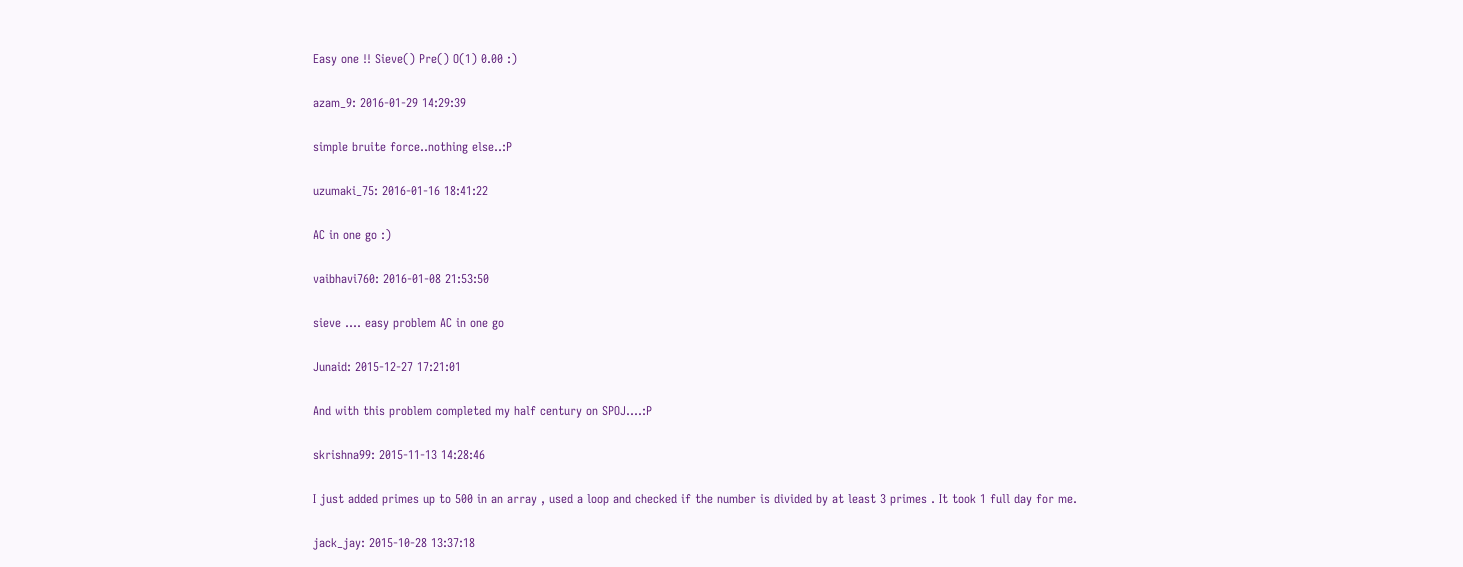Easy one !! Sieve() Pre() O(1) 0.00 :)

azam_9: 2016-01-29 14:29:39

simple bruite force..nothing else..:P

uzumaki_75: 2016-01-16 18:41:22

AC in one go :)

vaibhavi760: 2016-01-08 21:53:50

sieve .... easy problem AC in one go

Junaid: 2015-12-27 17:21:01

And with this problem completed my half century on SPOJ....:P

skrishna99: 2015-11-13 14:28:46

I just added primes up to 500 in an array , used a loop and checked if the number is divided by at least 3 primes . It took 1 full day for me.

jack_jay: 2015-10-28 13:37:18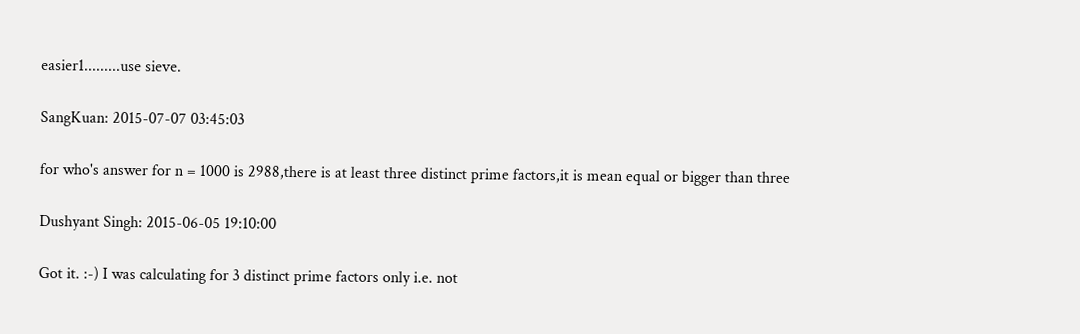easier1.........use sieve.

SangKuan: 2015-07-07 03:45:03

for who's answer for n = 1000 is 2988,there is at least three distinct prime factors,it is mean equal or bigger than three

Dushyant Singh: 2015-06-05 19:10:00

Got it. :-) I was calculating for 3 distinct prime factors only i.e. not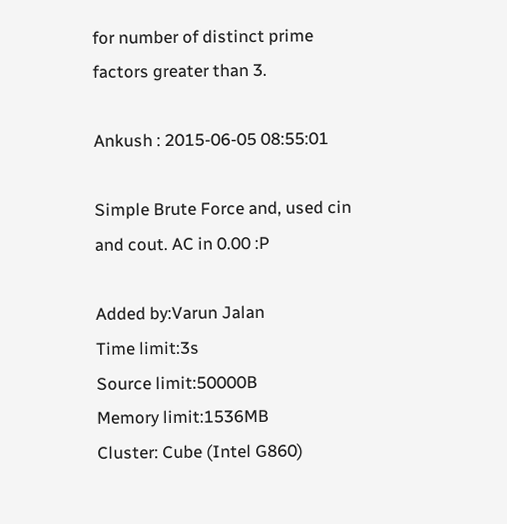for number of distinct prime factors greater than 3.

Ankush : 2015-06-05 08:55:01

Simple Brute Force and, used cin and cout. AC in 0.00 :P

Added by:Varun Jalan
Time limit:3s
Source limit:50000B
Memory limit:1536MB
Cluster: Cube (Intel G860)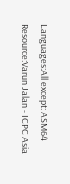Languages:All except: ASM64
Resource:Varun Jalan - ICPC Asia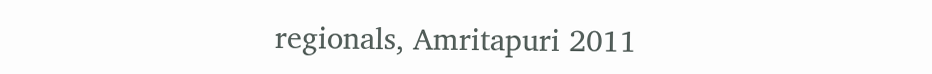regionals, Amritapuri 2011